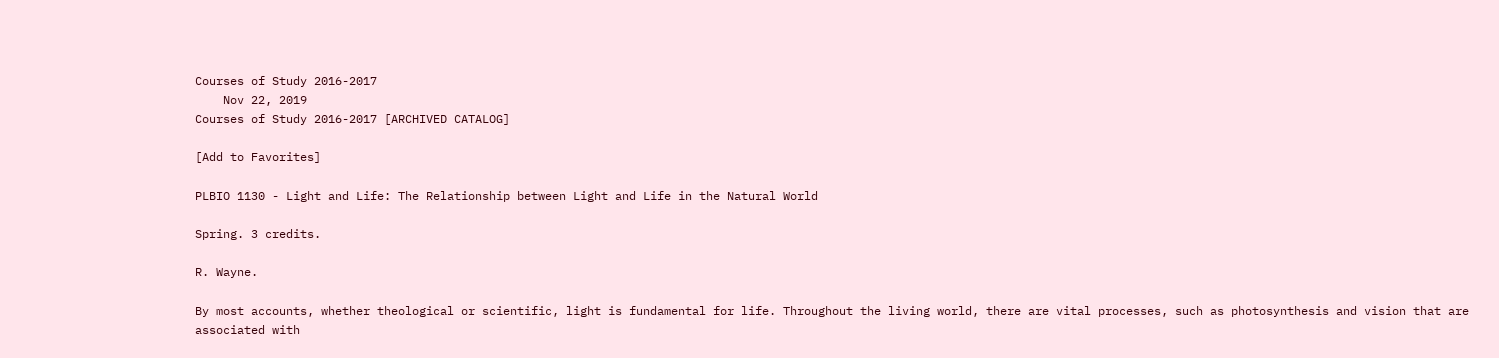Courses of Study 2016-2017
    Nov 22, 2019
Courses of Study 2016-2017 [ARCHIVED CATALOG]

[Add to Favorites]

PLBIO 1130 - Light and Life: The Relationship between Light and Life in the Natural World

Spring. 3 credits.

R. Wayne.

By most accounts, whether theological or scientific, light is fundamental for life. Throughout the living world, there are vital processes, such as photosynthesis and vision that are associated with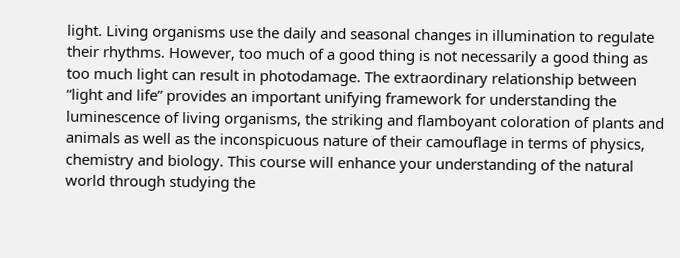light. Living organisms use the daily and seasonal changes in illumination to regulate their rhythms. However, too much of a good thing is not necessarily a good thing as too much light can result in photodamage. The extraordinary relationship between “light and life” provides an important unifying framework for understanding the luminescence of living organisms, the striking and flamboyant coloration of plants and animals as well as the inconspicuous nature of their camouflage in terms of physics, chemistry and biology. This course will enhance your understanding of the natural world through studying the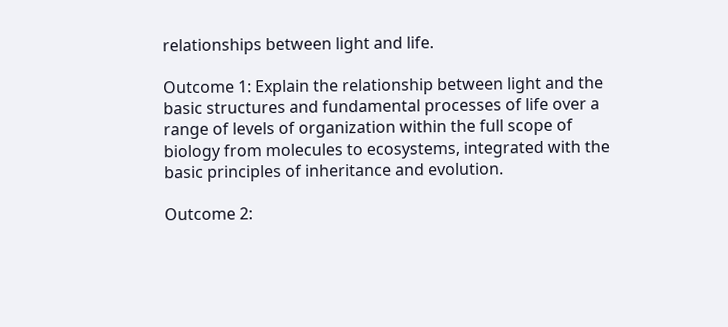relationships between light and life.

Outcome 1: Explain the relationship between light and the basic structures and fundamental processes of life over a range of levels of organization within the full scope of biology from molecules to ecosystems, integrated with the basic principles of inheritance and evolution.

Outcome 2: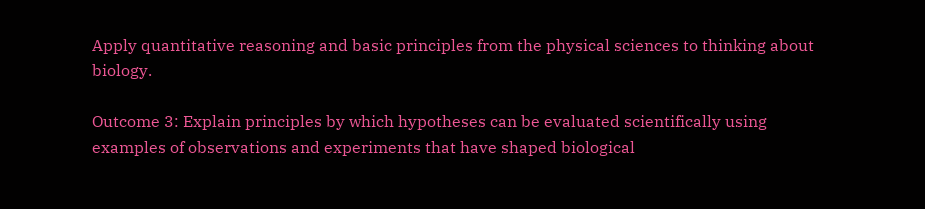Apply quantitative reasoning and basic principles from the physical sciences to thinking about biology.

Outcome 3: Explain principles by which hypotheses can be evaluated scientifically using examples of observations and experiments that have shaped biological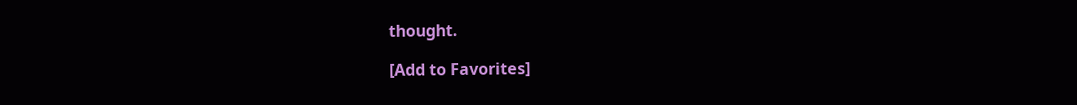thought.

[Add to Favorites]